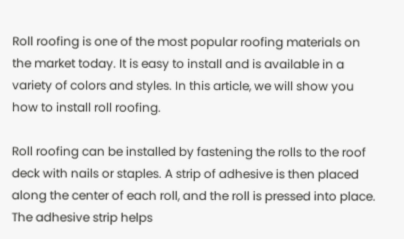Roll roofing is one of the most popular roofing materials on the market today. It is easy to install and is available in a variety of colors and styles. In this article, we will show you how to install roll roofing.

Roll roofing can be installed by fastening the rolls to the roof deck with nails or staples. A strip of adhesive is then placed along the center of each roll, and the roll is pressed into place. The adhesive strip helps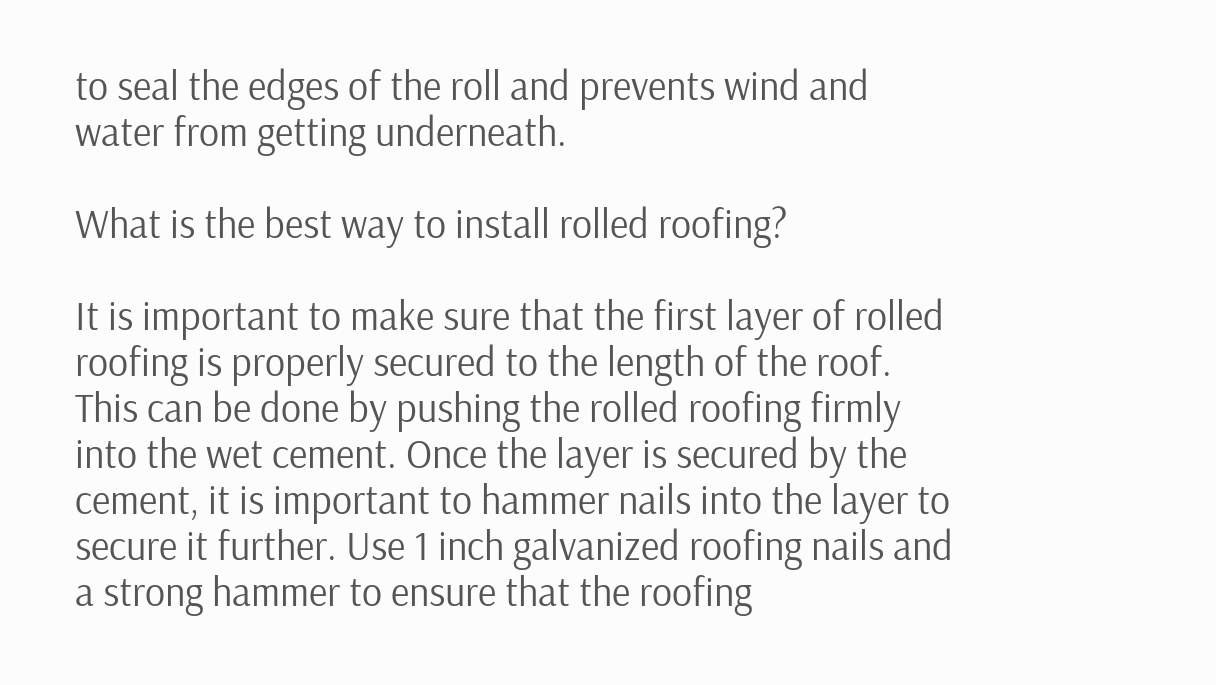to seal the edges of the roll and prevents wind and water from getting underneath.

What is the best way to install rolled roofing?

It is important to make sure that the first layer of rolled roofing is properly secured to the length of the roof. This can be done by pushing the rolled roofing firmly into the wet cement. Once the layer is secured by the cement, it is important to hammer nails into the layer to secure it further. Use 1 inch galvanized roofing nails and a strong hammer to ensure that the roofing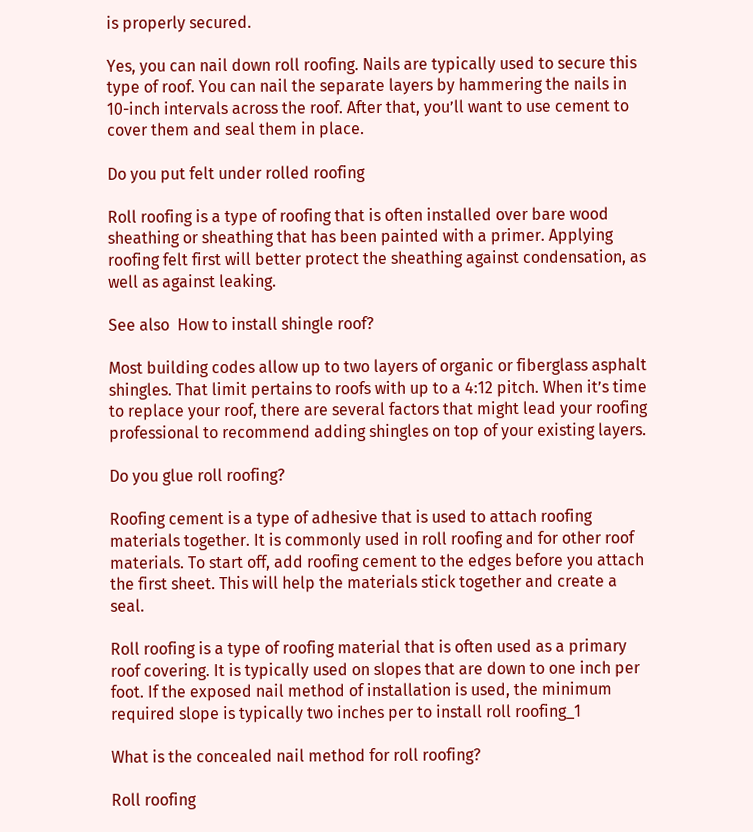is properly secured.

Yes, you can nail down roll roofing. Nails are typically used to secure this type of roof. You can nail the separate layers by hammering the nails in 10-inch intervals across the roof. After that, you’ll want to use cement to cover them and seal them in place.

Do you put felt under rolled roofing

Roll roofing is a type of roofing that is often installed over bare wood sheathing or sheathing that has been painted with a primer. Applying roofing felt first will better protect the sheathing against condensation, as well as against leaking.

See also  How to install shingle roof?

Most building codes allow up to two layers of organic or fiberglass asphalt shingles. That limit pertains to roofs with up to a 4:12 pitch. When it’s time to replace your roof, there are several factors that might lead your roofing professional to recommend adding shingles on top of your existing layers.

Do you glue roll roofing?

Roofing cement is a type of adhesive that is used to attach roofing materials together. It is commonly used in roll roofing and for other roof materials. To start off, add roofing cement to the edges before you attach the first sheet. This will help the materials stick together and create a seal.

Roll roofing is a type of roofing material that is often used as a primary roof covering. It is typically used on slopes that are down to one inch per foot. If the exposed nail method of installation is used, the minimum required slope is typically two inches per to install roll roofing_1

What is the concealed nail method for roll roofing?

Roll roofing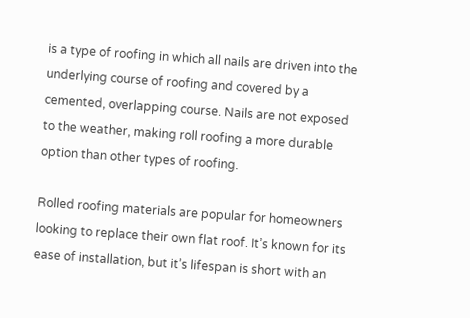is a type of roofing in which all nails are driven into the underlying course of roofing and covered by a cemented, overlapping course. Nails are not exposed to the weather, making roll roofing a more durable option than other types of roofing.

Rolled roofing materials are popular for homeowners looking to replace their own flat roof. It’s known for its ease of installation, but it’s lifespan is short with an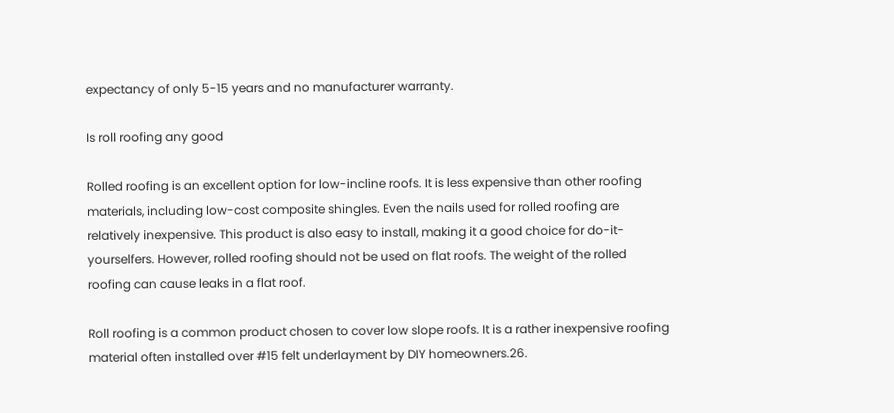expectancy of only 5-15 years and no manufacturer warranty.

Is roll roofing any good

Rolled roofing is an excellent option for low-incline roofs. It is less expensive than other roofing materials, including low-cost composite shingles. Even the nails used for rolled roofing are relatively inexpensive. This product is also easy to install, making it a good choice for do-it-yourselfers. However, rolled roofing should not be used on flat roofs. The weight of the rolled roofing can cause leaks in a flat roof.

Roll roofing is a common product chosen to cover low slope roofs. It is a rather inexpensive roofing material often installed over #15 felt underlayment by DIY homeowners.26.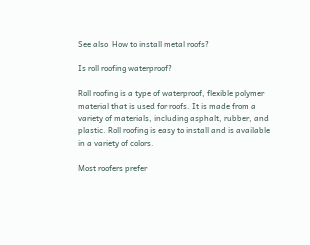See also  How to install metal roofs?

Is roll roofing waterproof?

Roll roofing is a type of waterproof, flexible polymer material that is used for roofs. It is made from a variety of materials, including asphalt, rubber, and plastic. Roll roofing is easy to install and is available in a variety of colors.

Most roofers prefer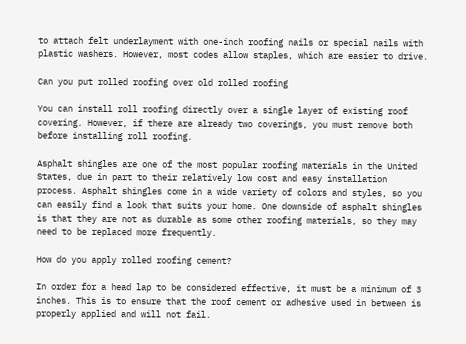to attach felt underlayment with one-inch roofing nails or special nails with plastic washers. However, most codes allow staples, which are easier to drive.

Can you put rolled roofing over old rolled roofing

You can install roll roofing directly over a single layer of existing roof covering. However, if there are already two coverings, you must remove both before installing roll roofing.

Asphalt shingles are one of the most popular roofing materials in the United States, due in part to their relatively low cost and easy installation process. Asphalt shingles come in a wide variety of colors and styles, so you can easily find a look that suits your home. One downside of asphalt shingles is that they are not as durable as some other roofing materials, so they may need to be replaced more frequently.

How do you apply rolled roofing cement?

In order for a head lap to be considered effective, it must be a minimum of 3 inches. This is to ensure that the roof cement or adhesive used in between is properly applied and will not fail.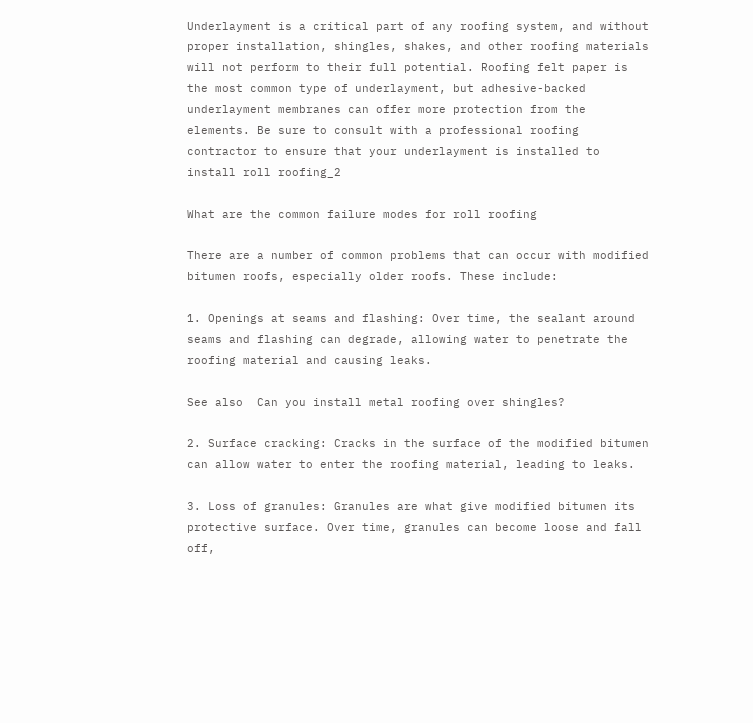Underlayment is a critical part of any roofing system, and without proper installation, shingles, shakes, and other roofing materials will not perform to their full potential. Roofing felt paper is the most common type of underlayment, but adhesive-backed underlayment membranes can offer more protection from the elements. Be sure to consult with a professional roofing contractor to ensure that your underlayment is installed to install roll roofing_2

What are the common failure modes for roll roofing

There are a number of common problems that can occur with modified bitumen roofs, especially older roofs. These include:

1. Openings at seams and flashing: Over time, the sealant around seams and flashing can degrade, allowing water to penetrate the roofing material and causing leaks.

See also  Can you install metal roofing over shingles?

2. Surface cracking: Cracks in the surface of the modified bitumen can allow water to enter the roofing material, leading to leaks.

3. Loss of granules: Granules are what give modified bitumen its protective surface. Over time, granules can become loose and fall off,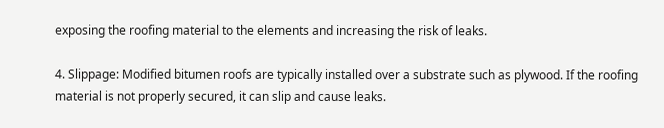exposing the roofing material to the elements and increasing the risk of leaks.

4. Slippage: Modified bitumen roofs are typically installed over a substrate such as plywood. If the roofing material is not properly secured, it can slip and cause leaks.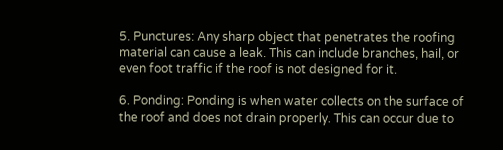5. Punctures: Any sharp object that penetrates the roofing material can cause a leak. This can include branches, hail, or even foot traffic if the roof is not designed for it.

6. Ponding: Ponding is when water collects on the surface of the roof and does not drain properly. This can occur due to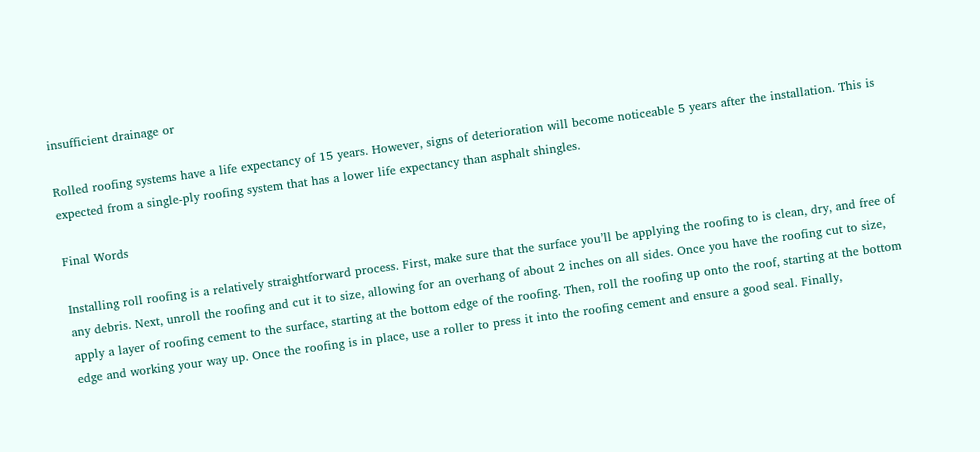insufficient drainage or

Rolled roofing systems have a life expectancy of 15 years. However, signs of deterioration will become noticeable 5 years after the installation. This is expected from a single-ply roofing system that has a lower life expectancy than asphalt shingles.

Final Words

Installing roll roofing is a relatively straightforward process. First, make sure that the surface you’ll be applying the roofing to is clean, dry, and free of any debris. Next, unroll the roofing and cut it to size, allowing for an overhang of about 2 inches on all sides. Once you have the roofing cut to size, apply a layer of roofing cement to the surface, starting at the bottom edge of the roofing. Then, roll the roofing up onto the roof, starting at the bottom edge and working your way up. Once the roofing is in place, use a roller to press it into the roofing cement and ensure a good seal. Finally,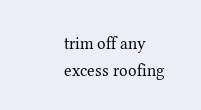trim off any excess roofing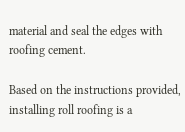material and seal the edges with roofing cement.

Based on the instructions provided, installing roll roofing is a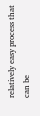relatively easy process that can be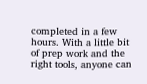completed in a few hours. With a little bit of prep work and the right tools, anyone can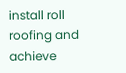install roll roofing and achieve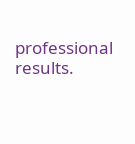professional results.